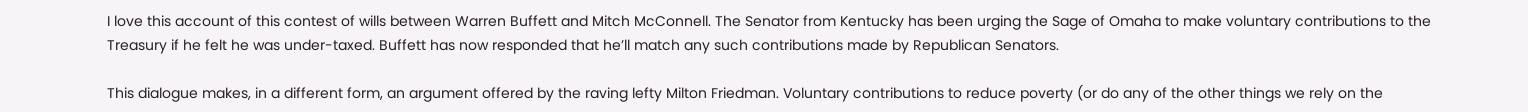I love this account of this contest of wills between Warren Buffett and Mitch McConnell. The Senator from Kentucky has been urging the Sage of Omaha to make voluntary contributions to the Treasury if he felt he was under-taxed. Buffett has now responded that he’ll match any such contributions made by Republican Senators.

This dialogue makes, in a different form, an argument offered by the raving lefty Milton Friedman. Voluntary contributions to reduce poverty (or do any of the other things we rely on the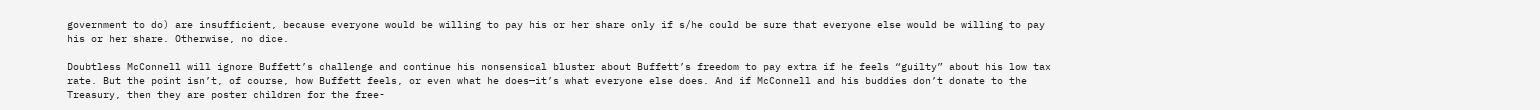government to do) are insufficient, because everyone would be willing to pay his or her share only if s/he could be sure that everyone else would be willing to pay his or her share. Otherwise, no dice.

Doubtless McConnell will ignore Buffett’s challenge and continue his nonsensical bluster about Buffett’s freedom to pay extra if he feels “guilty” about his low tax rate. But the point isn’t, of course, how Buffett feels, or even what he does—it’s what everyone else does. And if McConnell and his buddies don’t donate to the Treasury, then they are poster children for the free-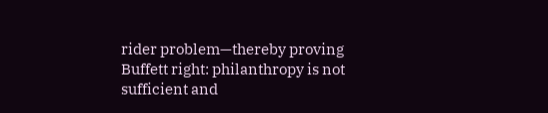rider problem—thereby proving Buffett right: philanthropy is not sufficient and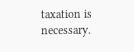taxation is necessary.